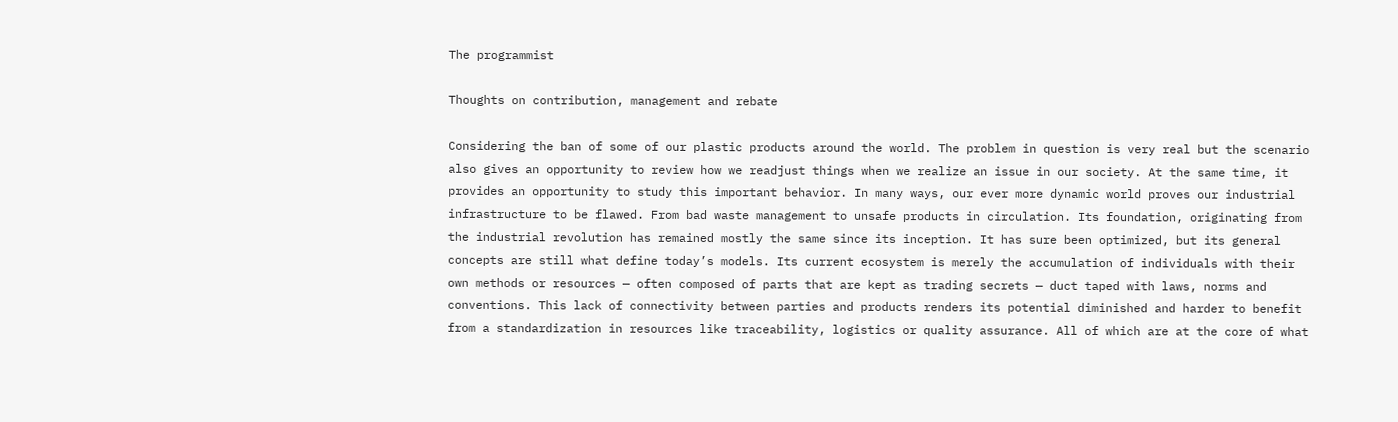The programmist

Thoughts on contribution, management and rebate

Considering the ban of some of our plastic products around the world. The problem in question is very real but the scenario also gives an opportunity to review how we readjust things when we realize an issue in our society. At the same time, it provides an opportunity to study this important behavior. In many ways, our ever more dynamic world proves our industrial infrastructure to be flawed. From bad waste management to unsafe products in circulation. Its foundation, originating from the industrial revolution has remained mostly the same since its inception. It has sure been optimized, but its general concepts are still what define today’s models. Its current ecosystem is merely the accumulation of individuals with their own methods or resources — often composed of parts that are kept as trading secrets — duct taped with laws, norms and conventions. This lack of connectivity between parties and products renders its potential diminished and harder to benefit from a standardization in resources like traceability, logistics or quality assurance. All of which are at the core of what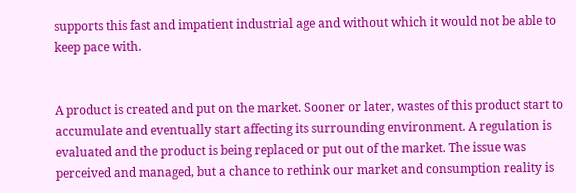supports this fast and impatient industrial age and without which it would not be able to keep pace with.


A product is created and put on the market. Sooner or later, wastes of this product start to accumulate and eventually start affecting its surrounding environment. A regulation is evaluated and the product is being replaced or put out of the market. The issue was perceived and managed, but a chance to rethink our market and consumption reality is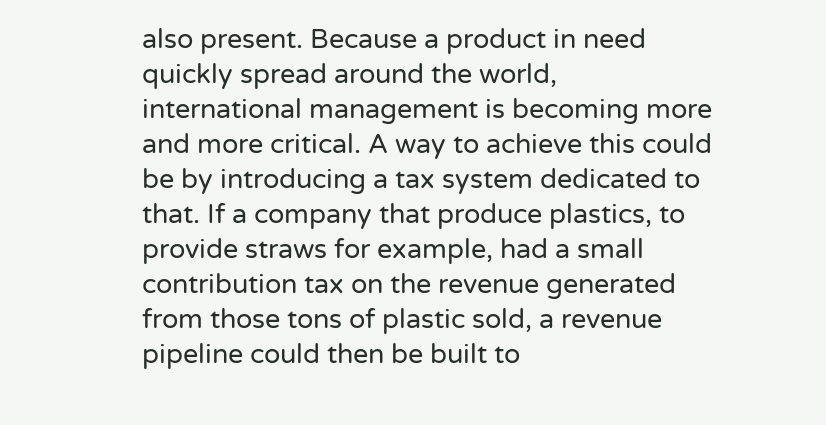also present. Because a product in need quickly spread around the world, international management is becoming more and more critical. A way to achieve this could be by introducing a tax system dedicated to that. If a company that produce plastics, to provide straws for example, had a small contribution tax on the revenue generated from those tons of plastic sold, a revenue pipeline could then be built to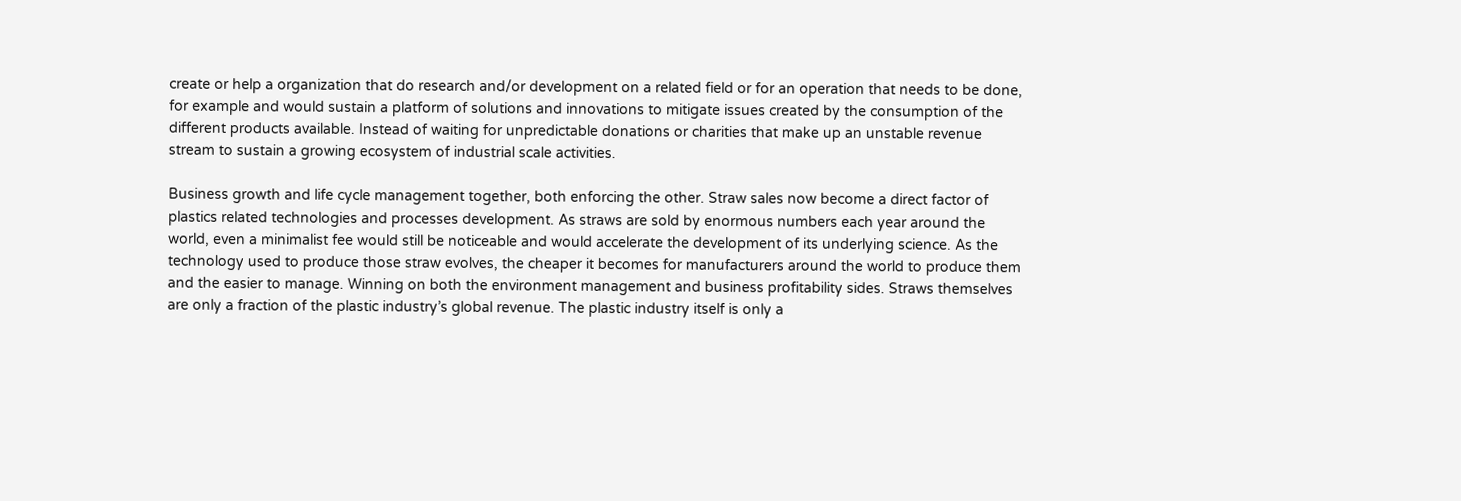create or help a organization that do research and/or development on a related field or for an operation that needs to be done, for example and would sustain a platform of solutions and innovations to mitigate issues created by the consumption of the different products available. Instead of waiting for unpredictable donations or charities that make up an unstable revenue stream to sustain a growing ecosystem of industrial scale activities.

Business growth and life cycle management together, both enforcing the other. Straw sales now become a direct factor of plastics related technologies and processes development. As straws are sold by enormous numbers each year around the world, even a minimalist fee would still be noticeable and would accelerate the development of its underlying science. As the technology used to produce those straw evolves, the cheaper it becomes for manufacturers around the world to produce them and the easier to manage. Winning on both the environment management and business profitability sides. Straws themselves are only a fraction of the plastic industry’s global revenue. The plastic industry itself is only a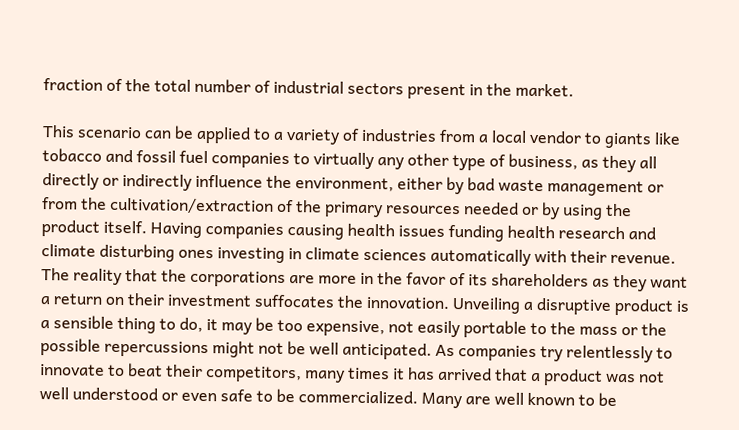fraction of the total number of industrial sectors present in the market.

This scenario can be applied to a variety of industries from a local vendor to giants like tobacco and fossil fuel companies to virtually any other type of business, as they all directly or indirectly influence the environment, either by bad waste management or from the cultivation/extraction of the primary resources needed or by using the product itself. Having companies causing health issues funding health research and climate disturbing ones investing in climate sciences automatically with their revenue. The reality that the corporations are more in the favor of its shareholders as they want a return on their investment suffocates the innovation. Unveiling a disruptive product is a sensible thing to do, it may be too expensive, not easily portable to the mass or the possible repercussions might not be well anticipated. As companies try relentlessly to innovate to beat their competitors, many times it has arrived that a product was not well understood or even safe to be commercialized. Many are well known to be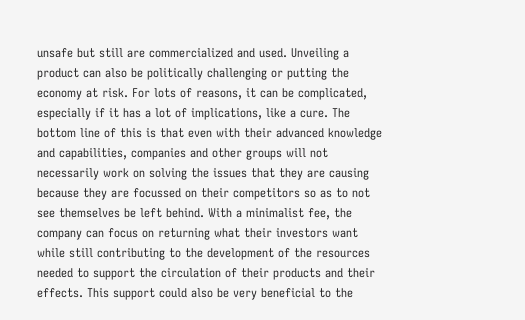unsafe but still are commercialized and used. Unveiling a product can also be politically challenging or putting the economy at risk. For lots of reasons, it can be complicated, especially if it has a lot of implications, like a cure. The bottom line of this is that even with their advanced knowledge and capabilities, companies and other groups will not necessarily work on solving the issues that they are causing because they are focussed on their competitors so as to not see themselves be left behind. With a minimalist fee, the company can focus on returning what their investors want while still contributing to the development of the resources needed to support the circulation of their products and their effects. This support could also be very beneficial to the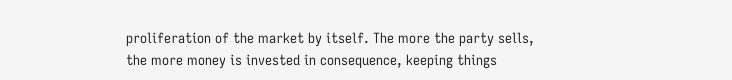proliferation of the market by itself. The more the party sells, the more money is invested in consequence, keeping things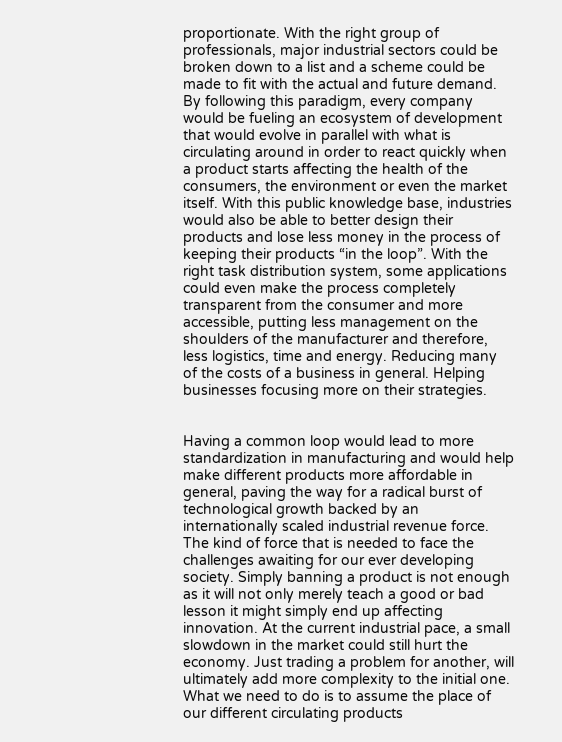proportionate. With the right group of professionals, major industrial sectors could be broken down to a list and a scheme could be made to fit with the actual and future demand. By following this paradigm, every company would be fueling an ecosystem of development that would evolve in parallel with what is circulating around in order to react quickly when a product starts affecting the health of the consumers, the environment or even the market itself. With this public knowledge base, industries would also be able to better design their products and lose less money in the process of keeping their products “in the loop”. With the right task distribution system, some applications could even make the process completely transparent from the consumer and more accessible, putting less management on the shoulders of the manufacturer and therefore, less logistics, time and energy. Reducing many of the costs of a business in general. Helping businesses focusing more on their strategies.


Having a common loop would lead to more standardization in manufacturing and would help make different products more affordable in general, paving the way for a radical burst of technological growth backed by an internationally scaled industrial revenue force. The kind of force that is needed to face the challenges awaiting for our ever developing society. Simply banning a product is not enough as it will not only merely teach a good or bad lesson it might simply end up affecting innovation. At the current industrial pace, a small slowdown in the market could still hurt the economy. Just trading a problem for another, will ultimately add more complexity to the initial one. What we need to do is to assume the place of our different circulating products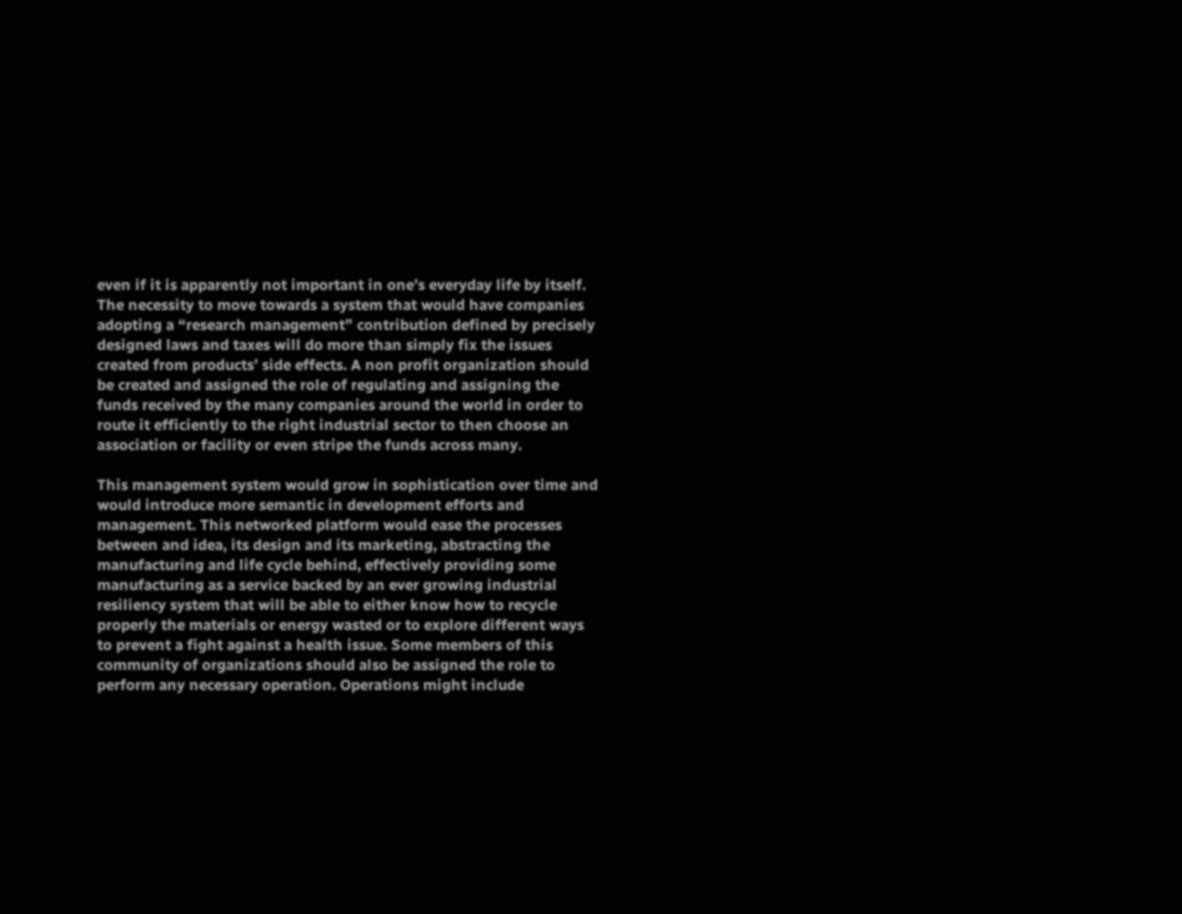even if it is apparently not important in one’s everyday life by itself. The necessity to move towards a system that would have companies adopting a “research management” contribution defined by precisely designed laws and taxes will do more than simply fix the issues created from products’ side effects. A non profit organization should be created and assigned the role of regulating and assigning the funds received by the many companies around the world in order to route it efficiently to the right industrial sector to then choose an association or facility or even stripe the funds across many.

This management system would grow in sophistication over time and would introduce more semantic in development efforts and management. This networked platform would ease the processes between and idea, its design and its marketing, abstracting the manufacturing and life cycle behind, effectively providing some manufacturing as a service backed by an ever growing industrial resiliency system that will be able to either know how to recycle properly the materials or energy wasted or to explore different ways to prevent a fight against a health issue. Some members of this community of organizations should also be assigned the role to perform any necessary operation. Operations might include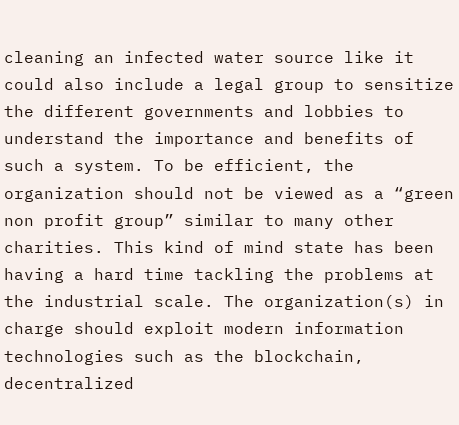cleaning an infected water source like it could also include a legal group to sensitize the different governments and lobbies to understand the importance and benefits of such a system. To be efficient, the organization should not be viewed as a “green non profit group” similar to many other charities. This kind of mind state has been having a hard time tackling the problems at the industrial scale. The organization(s) in charge should exploit modern information technologies such as the blockchain, decentralized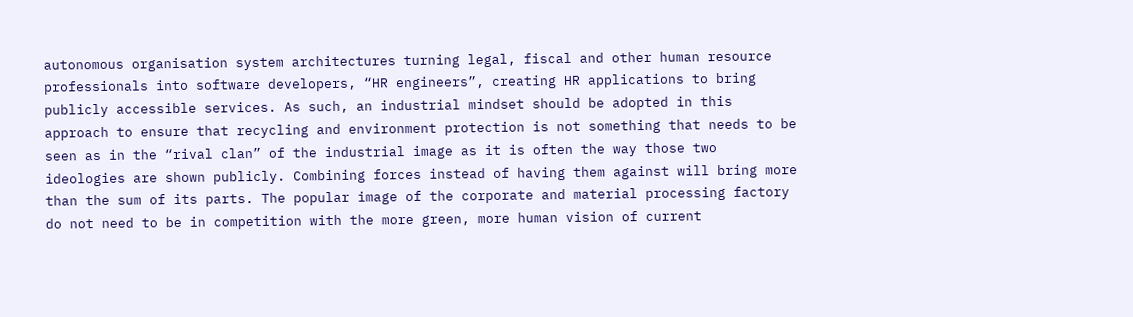autonomous organisation system architectures turning legal, fiscal and other human resource professionals into software developers, “HR engineers”, creating HR applications to bring publicly accessible services. As such, an industrial mindset should be adopted in this approach to ensure that recycling and environment protection is not something that needs to be seen as in the “rival clan” of the industrial image as it is often the way those two ideologies are shown publicly. Combining forces instead of having them against will bring more than the sum of its parts. The popular image of the corporate and material processing factory do not need to be in competition with the more green, more human vision of current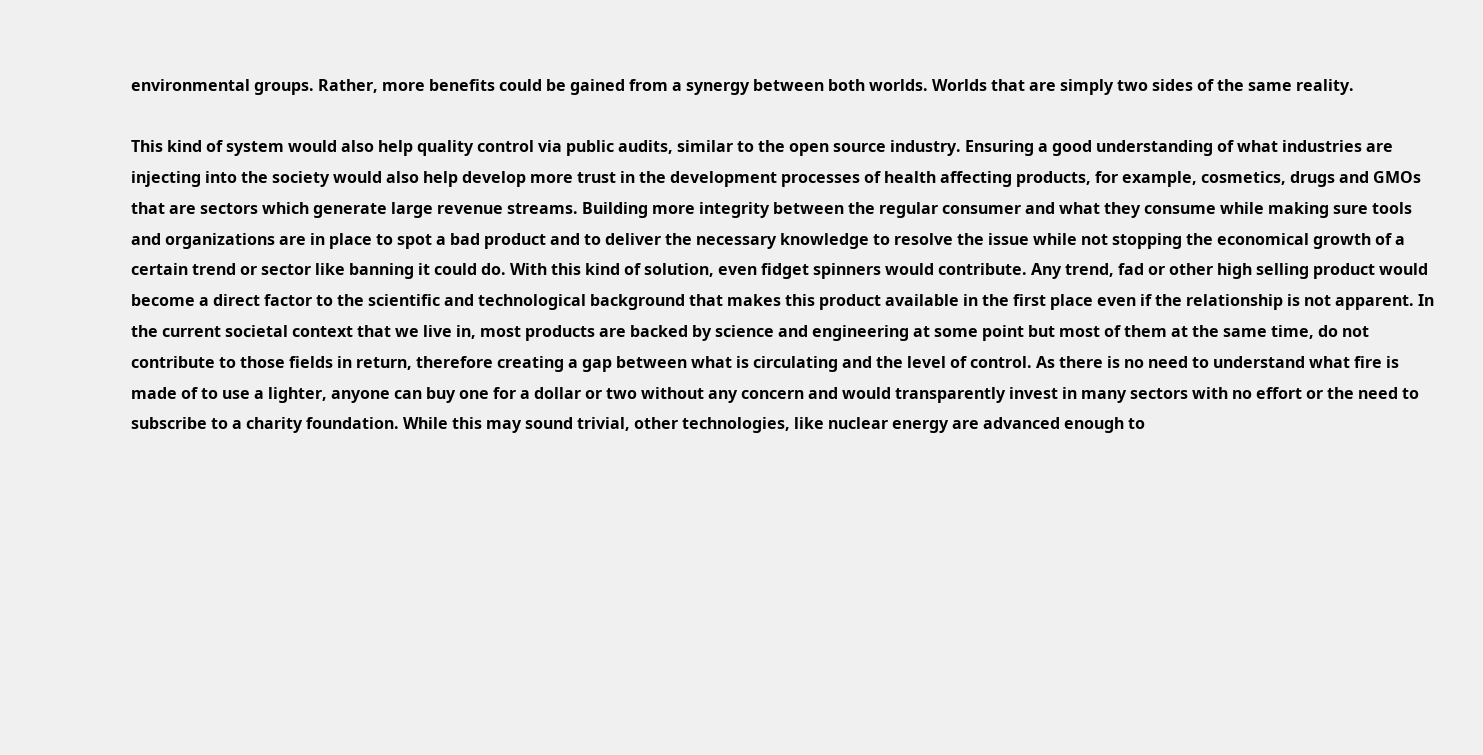environmental groups. Rather, more benefits could be gained from a synergy between both worlds. Worlds that are simply two sides of the same reality.

This kind of system would also help quality control via public audits, similar to the open source industry. Ensuring a good understanding of what industries are injecting into the society would also help develop more trust in the development processes of health affecting products, for example, cosmetics, drugs and GMOs that are sectors which generate large revenue streams. Building more integrity between the regular consumer and what they consume while making sure tools and organizations are in place to spot a bad product and to deliver the necessary knowledge to resolve the issue while not stopping the economical growth of a certain trend or sector like banning it could do. With this kind of solution, even fidget spinners would contribute. Any trend, fad or other high selling product would become a direct factor to the scientific and technological background that makes this product available in the first place even if the relationship is not apparent. In the current societal context that we live in, most products are backed by science and engineering at some point but most of them at the same time, do not contribute to those fields in return, therefore creating a gap between what is circulating and the level of control. As there is no need to understand what fire is made of to use a lighter, anyone can buy one for a dollar or two without any concern and would transparently invest in many sectors with no effort or the need to subscribe to a charity foundation. While this may sound trivial, other technologies, like nuclear energy are advanced enough to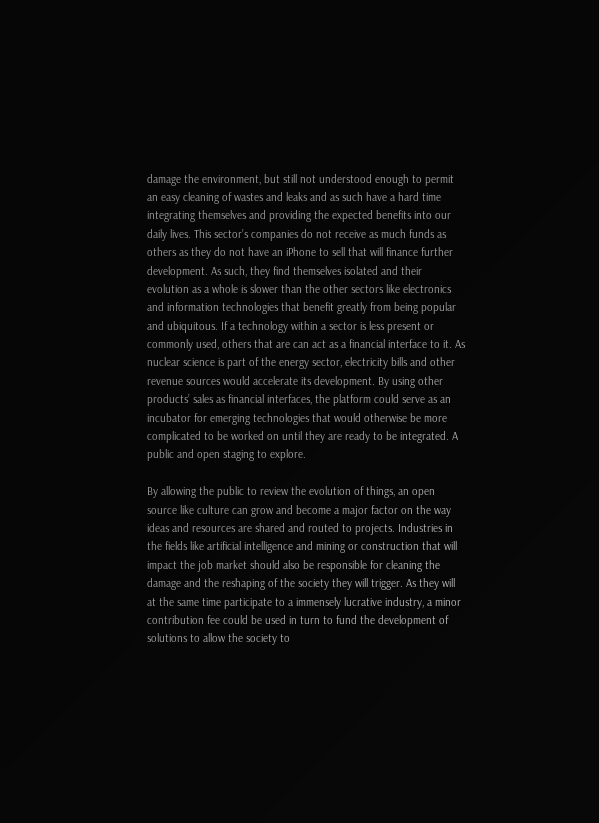damage the environment, but still not understood enough to permit an easy cleaning of wastes and leaks and as such have a hard time integrating themselves and providing the expected benefits into our daily lives. This sector’s companies do not receive as much funds as others as they do not have an iPhone to sell that will finance further development. As such, they find themselves isolated and their evolution as a whole is slower than the other sectors like electronics and information technologies that benefit greatly from being popular and ubiquitous. If a technology within a sector is less present or commonly used, others that are can act as a financial interface to it. As nuclear science is part of the energy sector, electricity bills and other revenue sources would accelerate its development. By using other products’ sales as financial interfaces, the platform could serve as an incubator for emerging technologies that would otherwise be more complicated to be worked on until they are ready to be integrated. A public and open staging to explore.

By allowing the public to review the evolution of things, an open source like culture can grow and become a major factor on the way ideas and resources are shared and routed to projects. Industries in the fields like artificial intelligence and mining or construction that will impact the job market should also be responsible for cleaning the damage and the reshaping of the society they will trigger. As they will at the same time participate to a immensely lucrative industry, a minor contribution fee could be used in turn to fund the development of solutions to allow the society to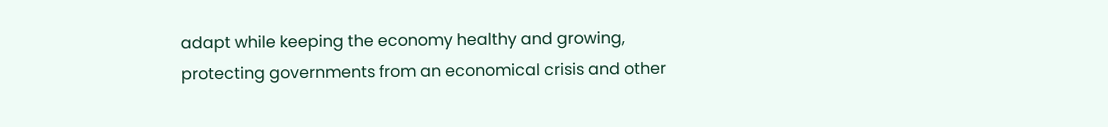adapt while keeping the economy healthy and growing, protecting governments from an economical crisis and other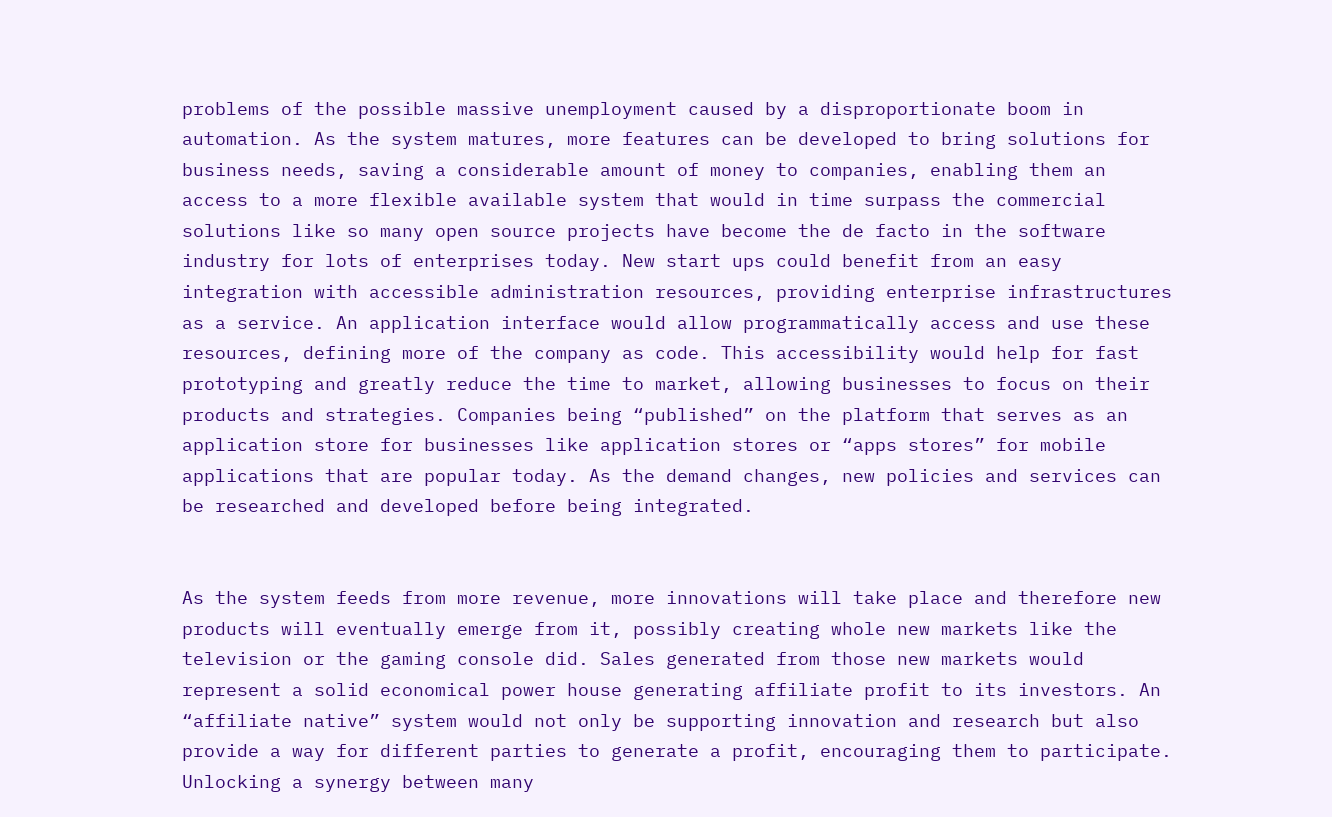problems of the possible massive unemployment caused by a disproportionate boom in automation. As the system matures, more features can be developed to bring solutions for business needs, saving a considerable amount of money to companies, enabling them an access to a more flexible available system that would in time surpass the commercial solutions like so many open source projects have become the de facto in the software industry for lots of enterprises today. New start ups could benefit from an easy integration with accessible administration resources, providing enterprise infrastructures as a service. An application interface would allow programmatically access and use these resources, defining more of the company as code. This accessibility would help for fast prototyping and greatly reduce the time to market, allowing businesses to focus on their products and strategies. Companies being “published” on the platform that serves as an application store for businesses like application stores or “apps stores” for mobile applications that are popular today. As the demand changes, new policies and services can be researched and developed before being integrated.


As the system feeds from more revenue, more innovations will take place and therefore new products will eventually emerge from it, possibly creating whole new markets like the television or the gaming console did. Sales generated from those new markets would represent a solid economical power house generating affiliate profit to its investors. An “affiliate native” system would not only be supporting innovation and research but also provide a way for different parties to generate a profit, encouraging them to participate. Unlocking a synergy between many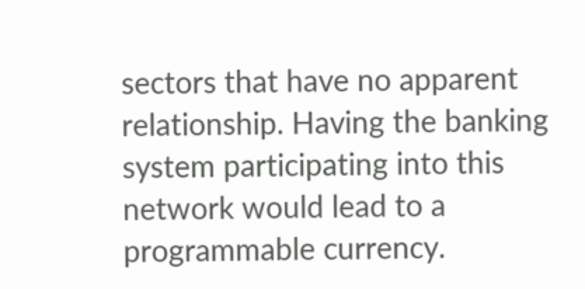sectors that have no apparent relationship. Having the banking system participating into this network would lead to a programmable currency.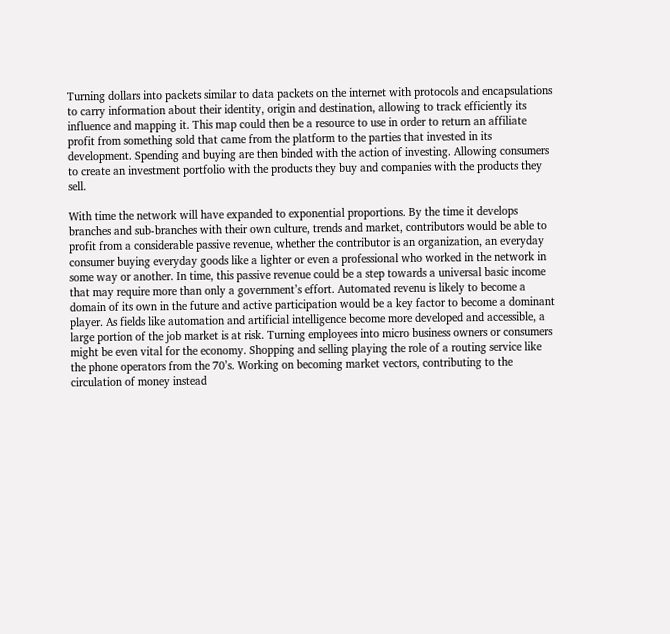Turning dollars into packets similar to data packets on the internet with protocols and encapsulations to carry information about their identity, origin and destination, allowing to track efficiently its influence and mapping it. This map could then be a resource to use in order to return an affiliate profit from something sold that came from the platform to the parties that invested in its development. Spending and buying are then binded with the action of investing. Allowing consumers to create an investment portfolio with the products they buy and companies with the products they sell.

With time the network will have expanded to exponential proportions. By the time it develops branches and sub-branches with their own culture, trends and market, contributors would be able to profit from a considerable passive revenue, whether the contributor is an organization, an everyday consumer buying everyday goods like a lighter or even a professional who worked in the network in some way or another. In time, this passive revenue could be a step towards a universal basic income that may require more than only a government’s effort. Automated revenu is likely to become a domain of its own in the future and active participation would be a key factor to become a dominant player. As fields like automation and artificial intelligence become more developed and accessible, a large portion of the job market is at risk. Turning employees into micro business owners or consumers might be even vital for the economy. Shopping and selling playing the role of a routing service like the phone operators from the 70’s. Working on becoming market vectors, contributing to the circulation of money instead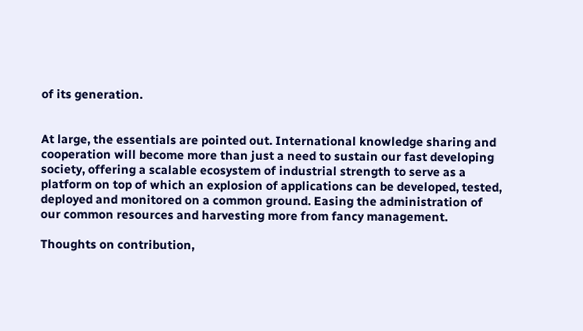of its generation.


At large, the essentials are pointed out. International knowledge sharing and cooperation will become more than just a need to sustain our fast developing society, offering a scalable ecosystem of industrial strength to serve as a platform on top of which an explosion of applications can be developed, tested, deployed and monitored on a common ground. Easing the administration of our common resources and harvesting more from fancy management.

Thoughts on contribution,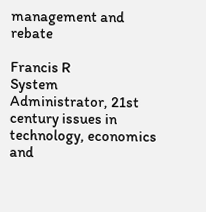management and rebate

Francis R
System Administrator, 21st century issues in technology, economics and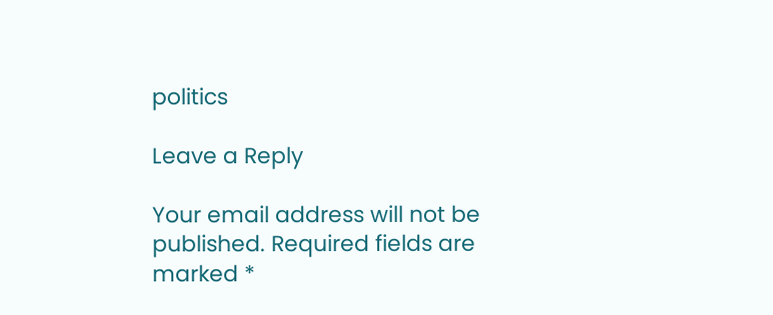politics

Leave a Reply

Your email address will not be published. Required fields are marked *